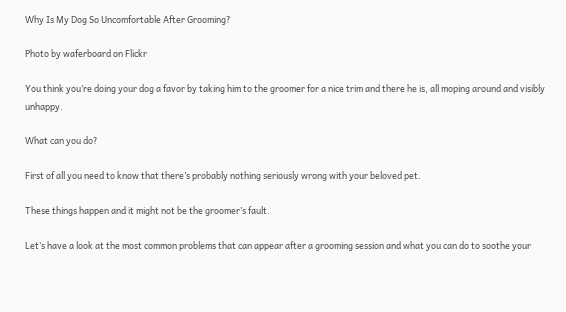Why Is My Dog So Uncomfortable After Grooming?

Photo by waferboard on Flickr

You think you’re doing your dog a favor by taking him to the groomer for a nice trim and there he is, all moping around and visibly unhappy.

What can you do?

First of all you need to know that there’s probably nothing seriously wrong with your beloved pet.

These things happen and it might not be the groomer’s fault.

Let’s have a look at the most common problems that can appear after a grooming session and what you can do to soothe your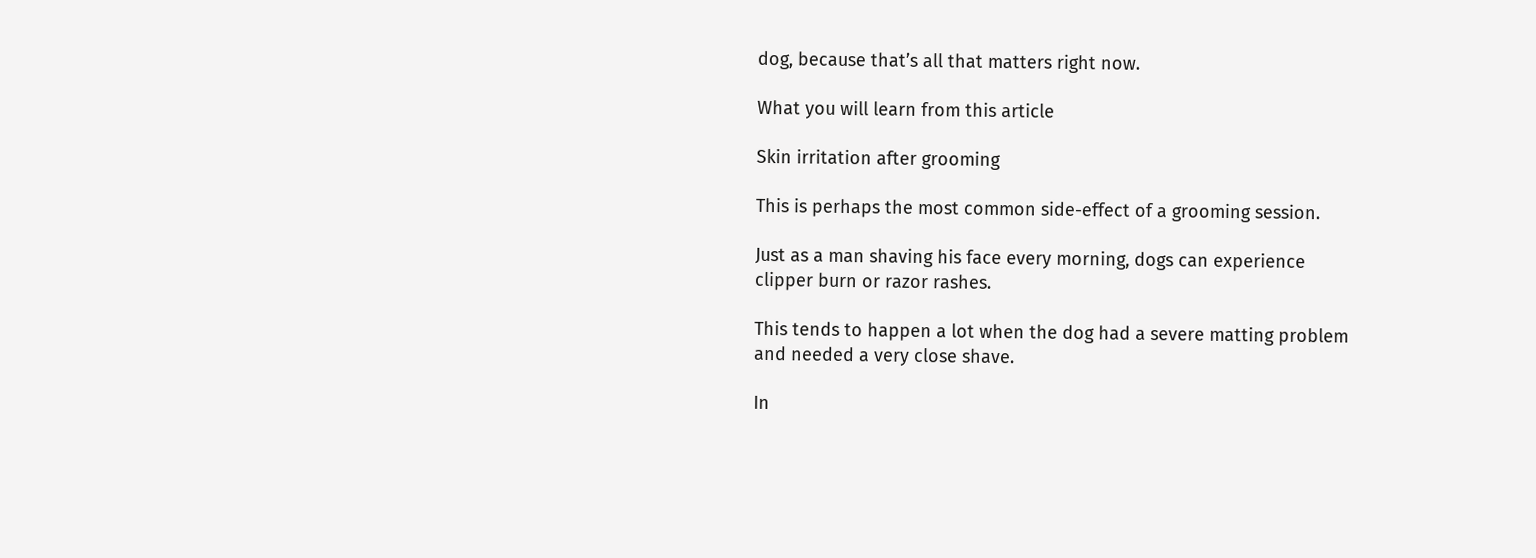dog, because that’s all that matters right now.

What you will learn from this article

Skin irritation after grooming

This is perhaps the most common side-effect of a grooming session.

Just as a man shaving his face every morning, dogs can experience clipper burn or razor rashes.

This tends to happen a lot when the dog had a severe matting problem and needed a very close shave.

In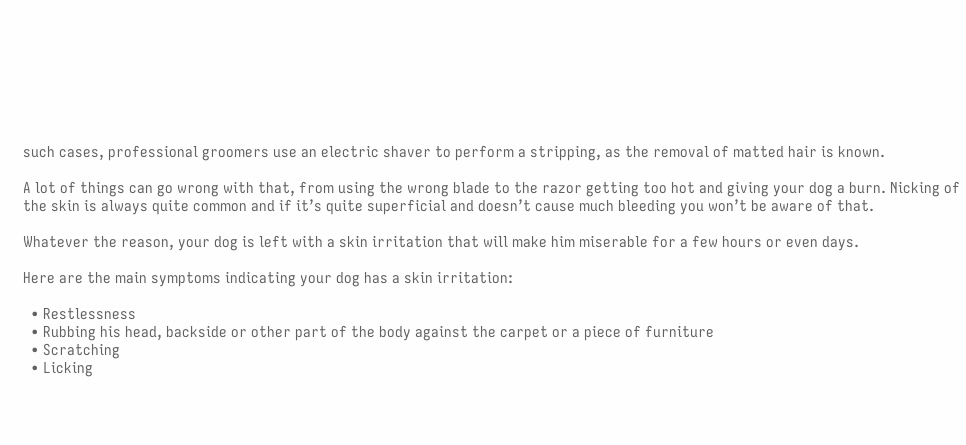such cases, professional groomers use an electric shaver to perform a stripping, as the removal of matted hair is known.

A lot of things can go wrong with that, from using the wrong blade to the razor getting too hot and giving your dog a burn. Nicking of the skin is always quite common and if it’s quite superficial and doesn’t cause much bleeding you won’t be aware of that.

Whatever the reason, your dog is left with a skin irritation that will make him miserable for a few hours or even days.

Here are the main symptoms indicating your dog has a skin irritation:

  • Restlessness
  • Rubbing his head, backside or other part of the body against the carpet or a piece of furniture
  • Scratching
  • Licking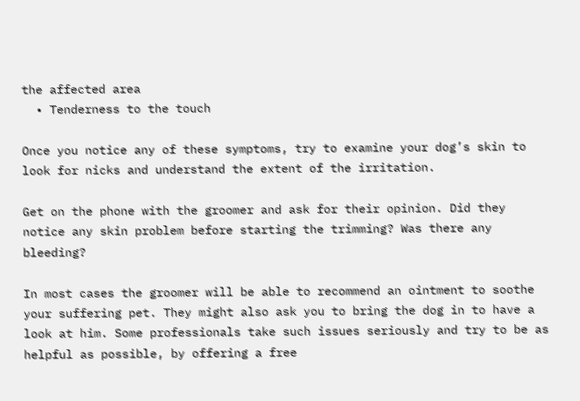the affected area
  • Tenderness to the touch

Once you notice any of these symptoms, try to examine your dog’s skin to look for nicks and understand the extent of the irritation.

Get on the phone with the groomer and ask for their opinion. Did they notice any skin problem before starting the trimming? Was there any bleeding?

In most cases the groomer will be able to recommend an ointment to soothe your suffering pet. They might also ask you to bring the dog in to have a look at him. Some professionals take such issues seriously and try to be as helpful as possible, by offering a free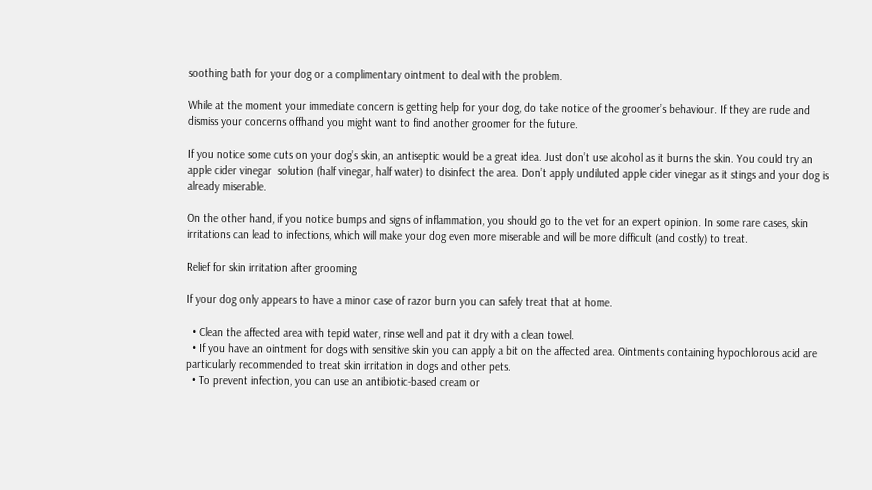soothing bath for your dog or a complimentary ointment to deal with the problem.

While at the moment your immediate concern is getting help for your dog, do take notice of the groomer’s behaviour. If they are rude and dismiss your concerns offhand you might want to find another groomer for the future.

If you notice some cuts on your dog’s skin, an antiseptic would be a great idea. Just don’t use alcohol as it burns the skin. You could try an apple cider vinegar  solution (half vinegar, half water) to disinfect the area. Don’t apply undiluted apple cider vinegar as it stings and your dog is already miserable.

On the other hand, if you notice bumps and signs of inflammation, you should go to the vet for an expert opinion. In some rare cases, skin irritations can lead to infections, which will make your dog even more miserable and will be more difficult (and costly) to treat.

Relief for skin irritation after grooming

If your dog only appears to have a minor case of razor burn you can safely treat that at home.

  • Clean the affected area with tepid water, rinse well and pat it dry with a clean towel.
  • If you have an ointment for dogs with sensitive skin you can apply a bit on the affected area. Ointments containing hypochlorous acid are particularly recommended to treat skin irritation in dogs and other pets.
  • To prevent infection, you can use an antibiotic-based cream or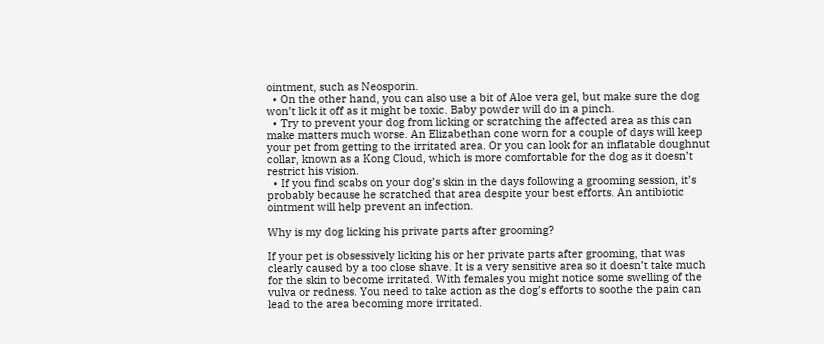ointment, such as Neosporin.
  • On the other hand, you can also use a bit of Aloe vera gel, but make sure the dog won’t lick it off as it might be toxic. Baby powder will do in a pinch.
  • Try to prevent your dog from licking or scratching the affected area as this can make matters much worse. An Elizabethan cone worn for a couple of days will keep your pet from getting to the irritated area. Or you can look for an inflatable doughnut collar, known as a Kong Cloud, which is more comfortable for the dog as it doesn’t restrict his vision.
  • If you find scabs on your dog’s skin in the days following a grooming session, it’s probably because he scratched that area despite your best efforts. An antibiotic ointment will help prevent an infection.

Why is my dog licking his private parts after grooming?

If your pet is obsessively licking his or her private parts after grooming, that was clearly caused by a too close shave. It is a very sensitive area so it doesn’t take much for the skin to become irritated. With females you might notice some swelling of the vulva or redness. You need to take action as the dog’s efforts to soothe the pain can lead to the area becoming more irritated.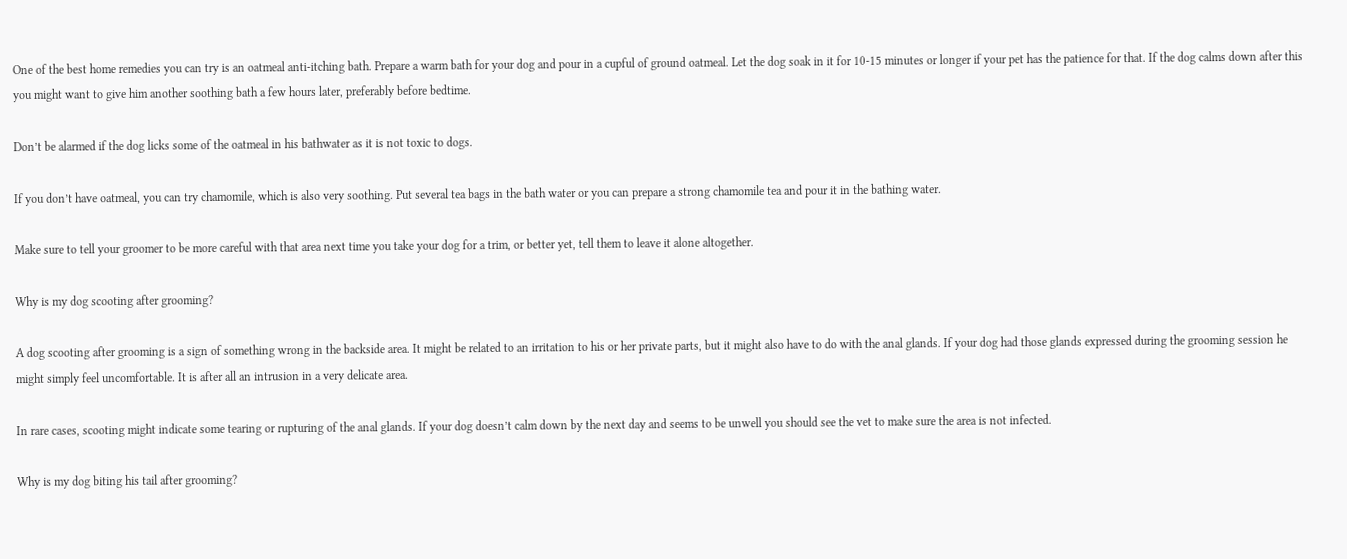One of the best home remedies you can try is an oatmeal anti-itching bath. Prepare a warm bath for your dog and pour in a cupful of ground oatmeal. Let the dog soak in it for 10-15 minutes or longer if your pet has the patience for that. If the dog calms down after this you might want to give him another soothing bath a few hours later, preferably before bedtime.

Don’t be alarmed if the dog licks some of the oatmeal in his bathwater as it is not toxic to dogs.

If you don’t have oatmeal, you can try chamomile, which is also very soothing. Put several tea bags in the bath water or you can prepare a strong chamomile tea and pour it in the bathing water.

Make sure to tell your groomer to be more careful with that area next time you take your dog for a trim, or better yet, tell them to leave it alone altogether.

Why is my dog scooting after grooming?

A dog scooting after grooming is a sign of something wrong in the backside area. It might be related to an irritation to his or her private parts, but it might also have to do with the anal glands. If your dog had those glands expressed during the grooming session he might simply feel uncomfortable. It is after all an intrusion in a very delicate area.

In rare cases, scooting might indicate some tearing or rupturing of the anal glands. If your dog doesn’t calm down by the next day and seems to be unwell you should see the vet to make sure the area is not infected.

Why is my dog biting his tail after grooming?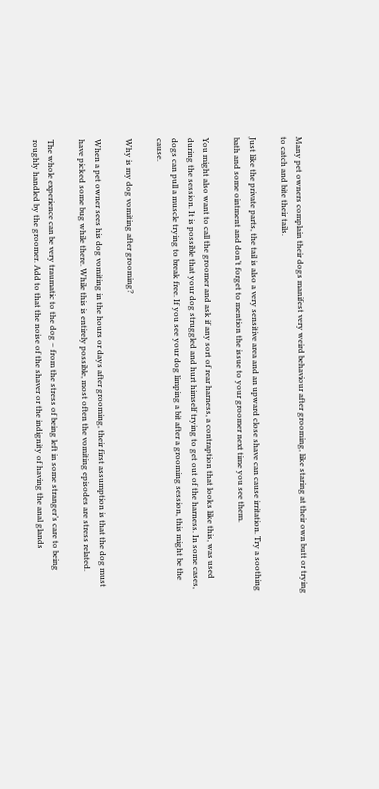Many pet owners complain their dogs manifest very weird behaviour after grooming, like staring at their own butt or trying to catch and bite their tails.

Just like the private parts, the tail is also a very sensitive area and an upward close shave can cause irritation. Try a soothing bath and some ointment and don’t forget to mention the issue to your groomer next time you see them.

You might also want to call the groomer and ask if any sort of rear harness, a contraption that looks like this, was used during the session. It is possible that your dog struggled and hurt himself trying to get out of the harness. In some cases, dogs can pull a muscle trying to break free. If you see your dog limping a bit after a grooming session, this might be the cause.

Why is my dog vomiting after grooming?

When a pet owner sees his dog vomiting in the hours or days after grooming, their first assumption is that the dog must have picked some bug while there. While this is entirely possible, most often the vomiting episodes are stress related.

The whole experience can be very traumatic to the dog – from the stress of being left in some stranger’s care to being roughly handled by the groomer. Add to that the noise of the shaver or the indignity of having the anal glands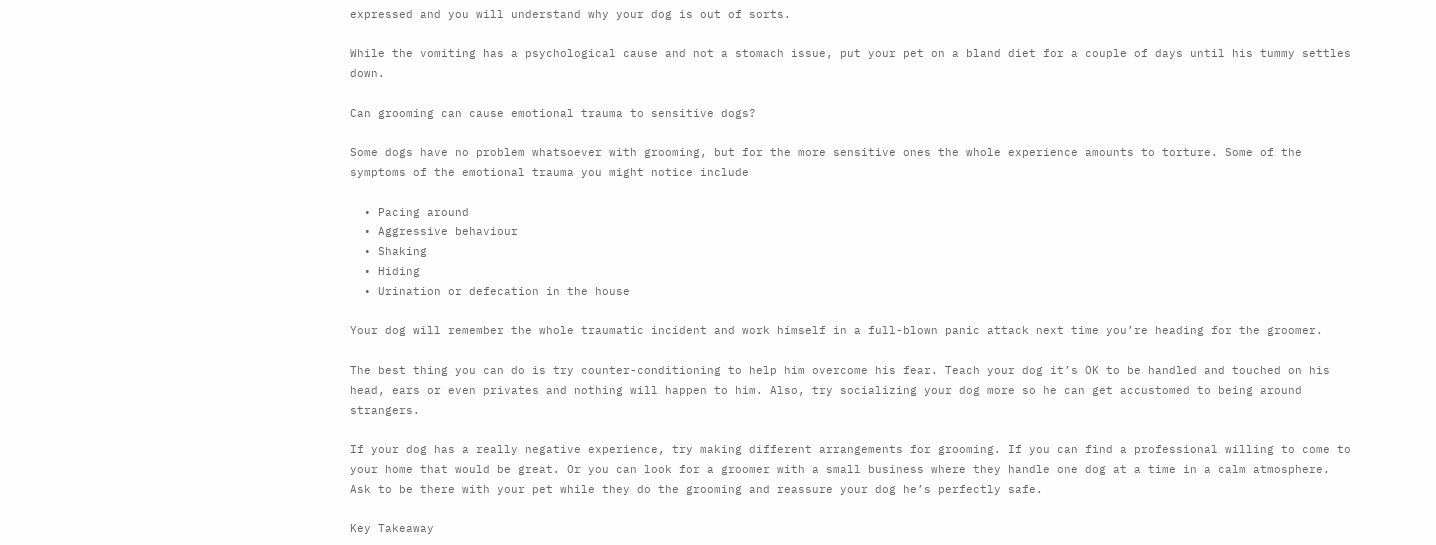expressed and you will understand why your dog is out of sorts.

While the vomiting has a psychological cause and not a stomach issue, put your pet on a bland diet for a couple of days until his tummy settles down.

Can grooming can cause emotional trauma to sensitive dogs?

Some dogs have no problem whatsoever with grooming, but for the more sensitive ones the whole experience amounts to torture. Some of the symptoms of the emotional trauma you might notice include

  • Pacing around
  • Aggressive behaviour
  • Shaking
  • Hiding
  • Urination or defecation in the house

Your dog will remember the whole traumatic incident and work himself in a full-blown panic attack next time you’re heading for the groomer.

The best thing you can do is try counter-conditioning to help him overcome his fear. Teach your dog it’s OK to be handled and touched on his head, ears or even privates and nothing will happen to him. Also, try socializing your dog more so he can get accustomed to being around strangers.

If your dog has a really negative experience, try making different arrangements for grooming. If you can find a professional willing to come to your home that would be great. Or you can look for a groomer with a small business where they handle one dog at a time in a calm atmosphere. Ask to be there with your pet while they do the grooming and reassure your dog he’s perfectly safe.

Key Takeaway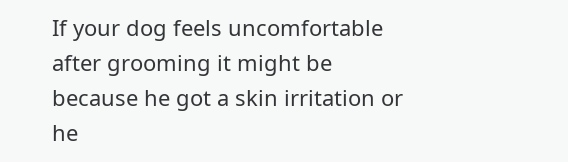If your dog feels uncomfortable after grooming it might be because he got a skin irritation or he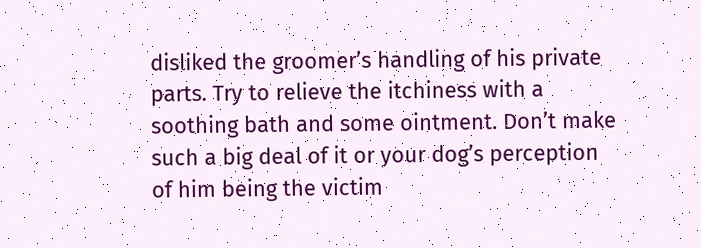disliked the groomer’s handling of his private parts. Try to relieve the itchiness with a soothing bath and some ointment. Don’t make such a big deal of it or your dog’s perception of him being the victim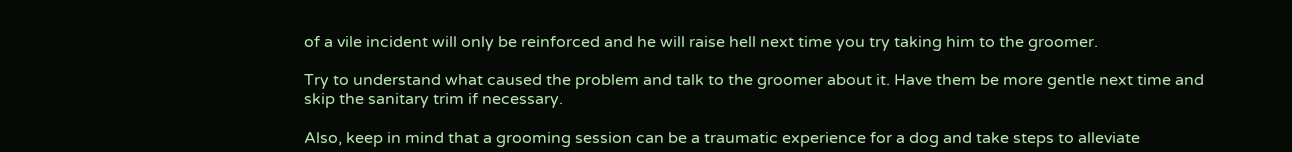of a vile incident will only be reinforced and he will raise hell next time you try taking him to the groomer.

Try to understand what caused the problem and talk to the groomer about it. Have them be more gentle next time and skip the sanitary trim if necessary.

Also, keep in mind that a grooming session can be a traumatic experience for a dog and take steps to alleviate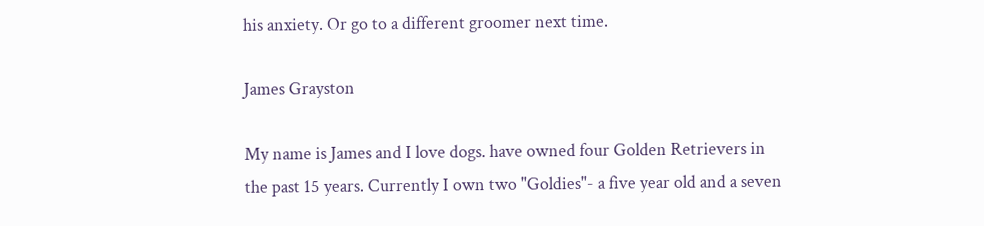his anxiety. Or go to a different groomer next time.

James Grayston

My name is James and I love dogs. have owned four Golden Retrievers in the past 15 years. Currently I own two "Goldies"- a five year old and a seven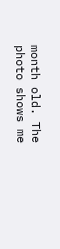month old. The photo shows me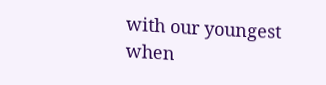with our youngest when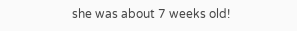she was about 7 weeks old!